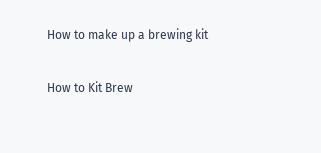How to make up a brewing kit

How to Kit Brew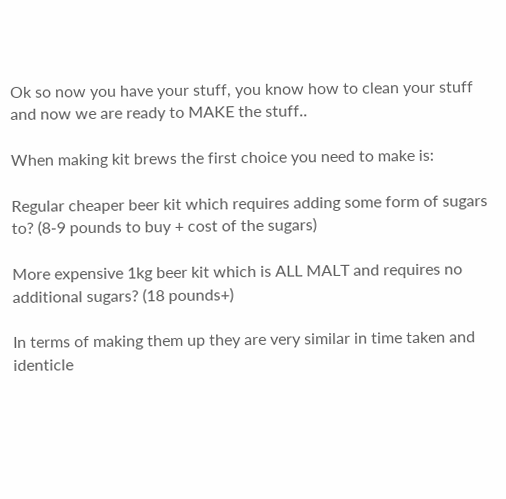Ok so now you have your stuff, you know how to clean your stuff and now we are ready to MAKE the stuff..

When making kit brews the first choice you need to make is:

Regular cheaper beer kit which requires adding some form of sugars to? (8-9 pounds to buy + cost of the sugars)

More expensive 1kg beer kit which is ALL MALT and requires no additional sugars? (18 pounds+)

In terms of making them up they are very similar in time taken and identicle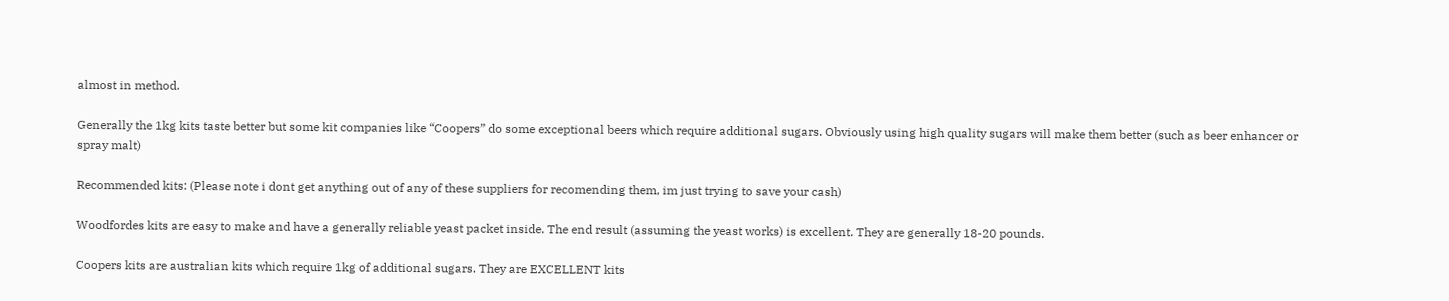almost in method.

Generally the 1kg kits taste better but some kit companies like “Coopers” do some exceptional beers which require additional sugars. Obviously using high quality sugars will make them better (such as beer enhancer or spray malt)

Recommended kits: (Please note i dont get anything out of any of these suppliers for recomending them, im just trying to save your cash)

Woodfordes kits are easy to make and have a generally reliable yeast packet inside. The end result (assuming the yeast works) is excellent. They are generally 18-20 pounds.

Coopers kits are australian kits which require 1kg of additional sugars. They are EXCELLENT kits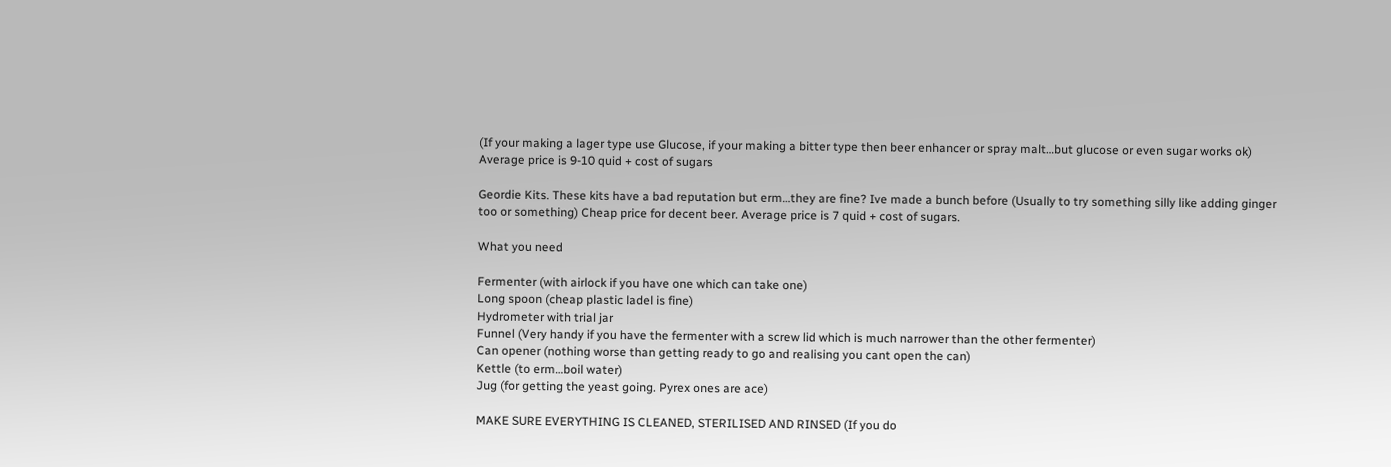(If your making a lager type use Glucose, if your making a bitter type then beer enhancer or spray malt…but glucose or even sugar works ok) Average price is 9-10 quid + cost of sugars

Geordie Kits. These kits have a bad reputation but erm…they are fine? Ive made a bunch before (Usually to try something silly like adding ginger too or something) Cheap price for decent beer. Average price is 7 quid + cost of sugars.

What you need

Fermenter (with airlock if you have one which can take one)
Long spoon (cheap plastic ladel is fine)
Hydrometer with trial jar
Funnel (Very handy if you have the fermenter with a screw lid which is much narrower than the other fermenter)
Can opener (nothing worse than getting ready to go and realising you cant open the can)
Kettle (to erm…boil water)
Jug (for getting the yeast going. Pyrex ones are ace)

MAKE SURE EVERYTHING IS CLEANED, STERILISED AND RINSED (If you do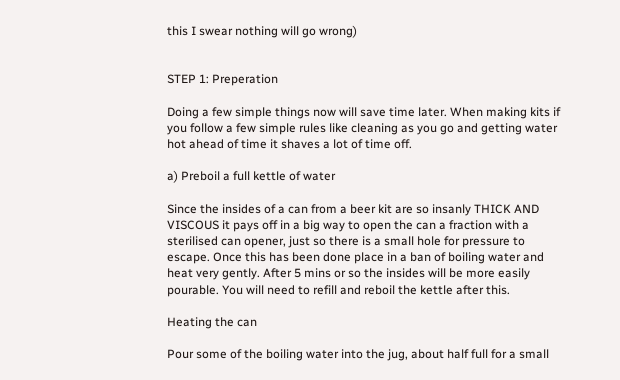this I swear nothing will go wrong)


STEP 1: Preperation

Doing a few simple things now will save time later. When making kits if you follow a few simple rules like cleaning as you go and getting water hot ahead of time it shaves a lot of time off.

a) Preboil a full kettle of water

Since the insides of a can from a beer kit are so insanly THICK AND VISCOUS it pays off in a big way to open the can a fraction with a sterilised can opener, just so there is a small hole for pressure to escape. Once this has been done place in a ban of boiling water and heat very gently. After 5 mins or so the insides will be more easily pourable. You will need to refill and reboil the kettle after this.

Heating the can

Pour some of the boiling water into the jug, about half full for a small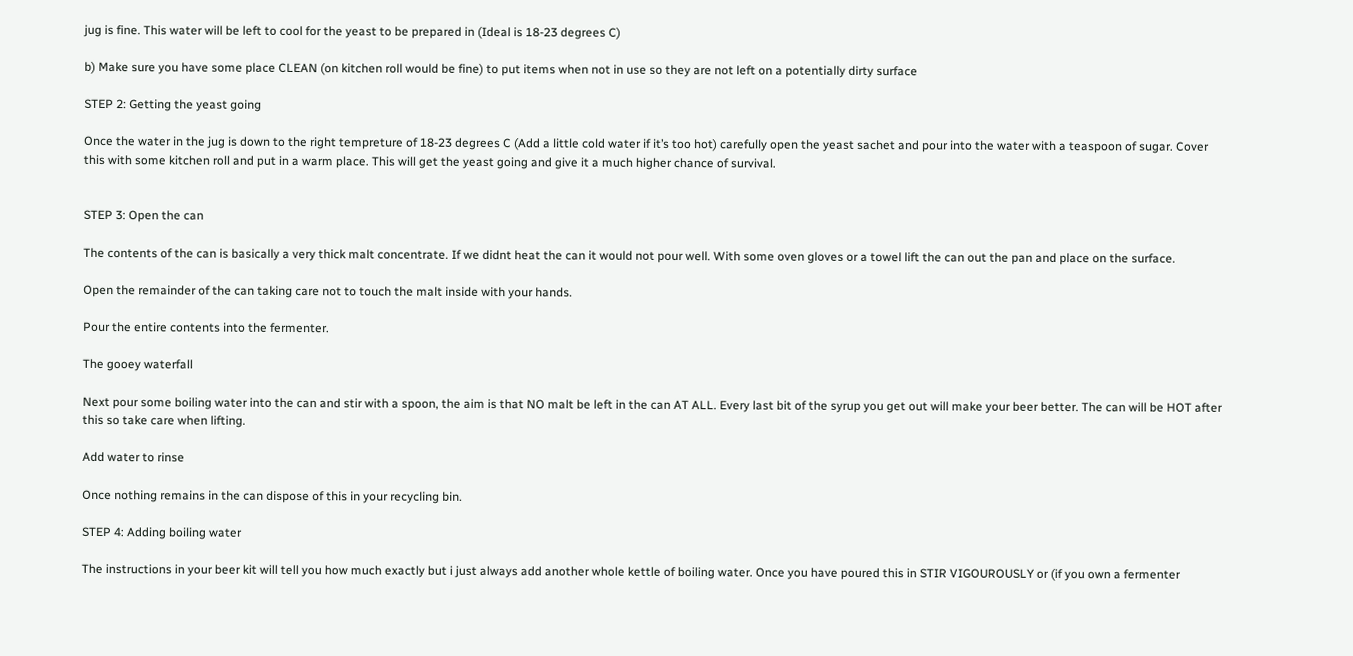jug is fine. This water will be left to cool for the yeast to be prepared in (Ideal is 18-23 degrees C)

b) Make sure you have some place CLEAN (on kitchen roll would be fine) to put items when not in use so they are not left on a potentially dirty surface

STEP 2: Getting the yeast going

Once the water in the jug is down to the right tempreture of 18-23 degrees C (Add a little cold water if it’s too hot) carefully open the yeast sachet and pour into the water with a teaspoon of sugar. Cover this with some kitchen roll and put in a warm place. This will get the yeast going and give it a much higher chance of survival.


STEP 3: Open the can

The contents of the can is basically a very thick malt concentrate. If we didnt heat the can it would not pour well. With some oven gloves or a towel lift the can out the pan and place on the surface.

Open the remainder of the can taking care not to touch the malt inside with your hands.

Pour the entire contents into the fermenter.

The gooey waterfall

Next pour some boiling water into the can and stir with a spoon, the aim is that NO malt be left in the can AT ALL. Every last bit of the syrup you get out will make your beer better. The can will be HOT after this so take care when lifting.

Add water to rinse

Once nothing remains in the can dispose of this in your recycling bin.

STEP 4: Adding boiling water

The instructions in your beer kit will tell you how much exactly but i just always add another whole kettle of boiling water. Once you have poured this in STIR VIGOUROUSLY or (if you own a fermenter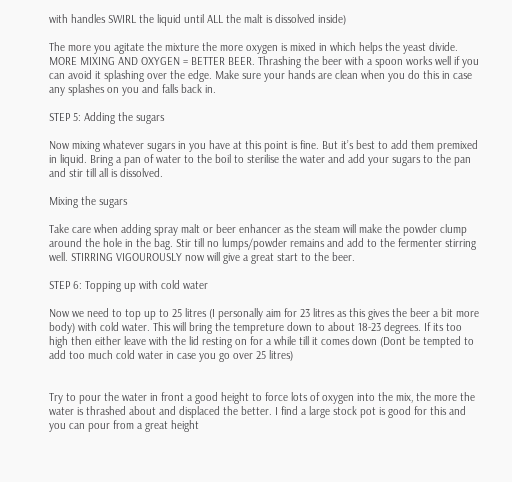with handles SWIRL the liquid until ALL the malt is dissolved inside)

The more you agitate the mixture the more oxygen is mixed in which helps the yeast divide. MORE MIXING AND OXYGEN = BETTER BEER. Thrashing the beer with a spoon works well if you can avoid it splashing over the edge. Make sure your hands are clean when you do this in case any splashes on you and falls back in.

STEP 5: Adding the sugars

Now mixing whatever sugars in you have at this point is fine. But it’s best to add them premixed in liquid. Bring a pan of water to the boil to sterilise the water and add your sugars to the pan and stir till all is dissolved.

Mixing the sugars

Take care when adding spray malt or beer enhancer as the steam will make the powder clump around the hole in the bag. Stir till no lumps/powder remains and add to the fermenter stirring well. STIRRING VIGOUROUSLY now will give a great start to the beer.

STEP 6: Topping up with cold water

Now we need to top up to 25 litres (I personally aim for 23 litres as this gives the beer a bit more body) with cold water. This will bring the tempreture down to about 18-23 degrees. If its too high then either leave with the lid resting on for a while till it comes down (Dont be tempted to add too much cold water in case you go over 25 litres)


Try to pour the water in front a good height to force lots of oxygen into the mix, the more the water is thrashed about and displaced the better. I find a large stock pot is good for this and you can pour from a great height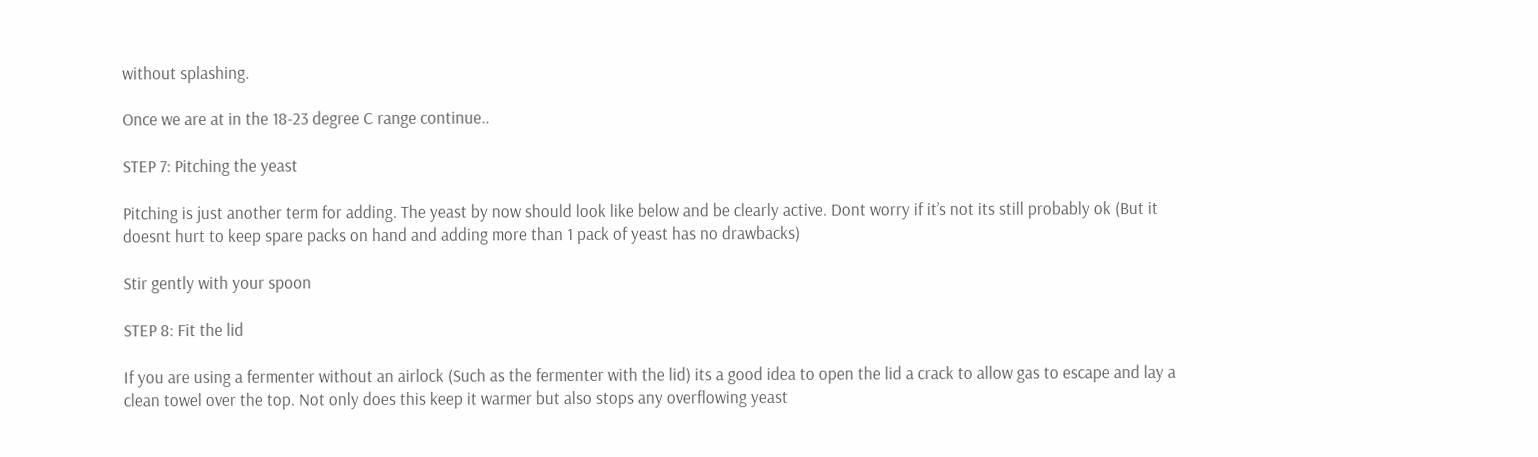without splashing.

Once we are at in the 18-23 degree C range continue..

STEP 7: Pitching the yeast

Pitching is just another term for adding. The yeast by now should look like below and be clearly active. Dont worry if it’s not its still probably ok (But it doesnt hurt to keep spare packs on hand and adding more than 1 pack of yeast has no drawbacks)

Stir gently with your spoon

STEP 8: Fit the lid

If you are using a fermenter without an airlock (Such as the fermenter with the lid) its a good idea to open the lid a crack to allow gas to escape and lay a clean towel over the top. Not only does this keep it warmer but also stops any overflowing yeast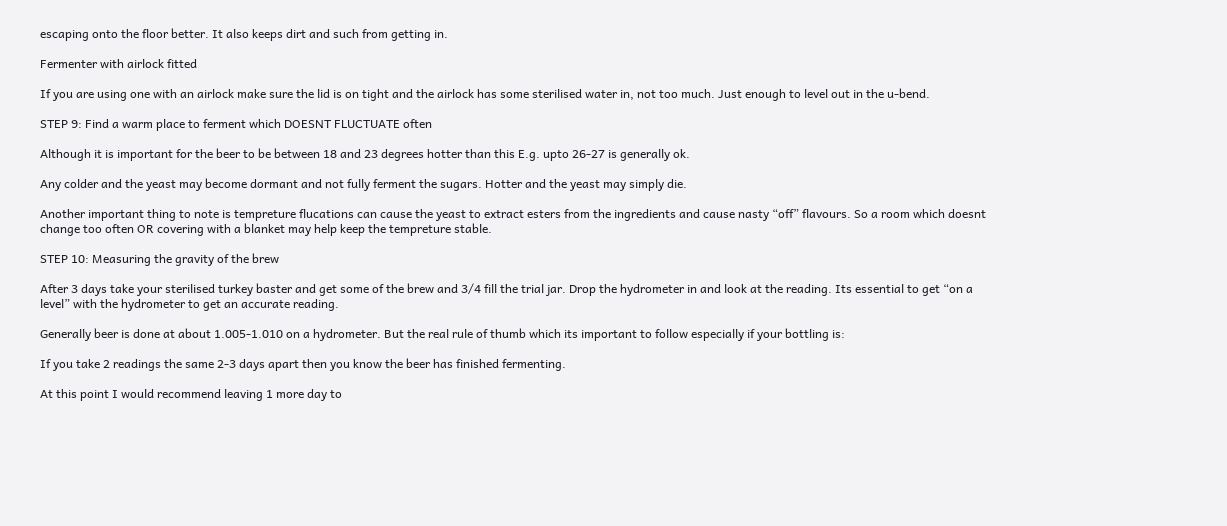escaping onto the floor better. It also keeps dirt and such from getting in.

Fermenter with airlock fitted

If you are using one with an airlock make sure the lid is on tight and the airlock has some sterilised water in, not too much. Just enough to level out in the u-bend.

STEP 9: Find a warm place to ferment which DOESNT FLUCTUATE often

Although it is important for the beer to be between 18 and 23 degrees hotter than this E.g. upto 26-27 is generally ok.

Any colder and the yeast may become dormant and not fully ferment the sugars. Hotter and the yeast may simply die.

Another important thing to note is tempreture flucations can cause the yeast to extract esters from the ingredients and cause nasty “off” flavours. So a room which doesnt change too often OR covering with a blanket may help keep the tempreture stable.

STEP 10: Measuring the gravity of the brew

After 3 days take your sterilised turkey baster and get some of the brew and 3/4 fill the trial jar. Drop the hydrometer in and look at the reading. Its essential to get “on a level” with the hydrometer to get an accurate reading.

Generally beer is done at about 1.005-1.010 on a hydrometer. But the real rule of thumb which its important to follow especially if your bottling is:

If you take 2 readings the same 2-3 days apart then you know the beer has finished fermenting.

At this point I would recommend leaving 1 more day to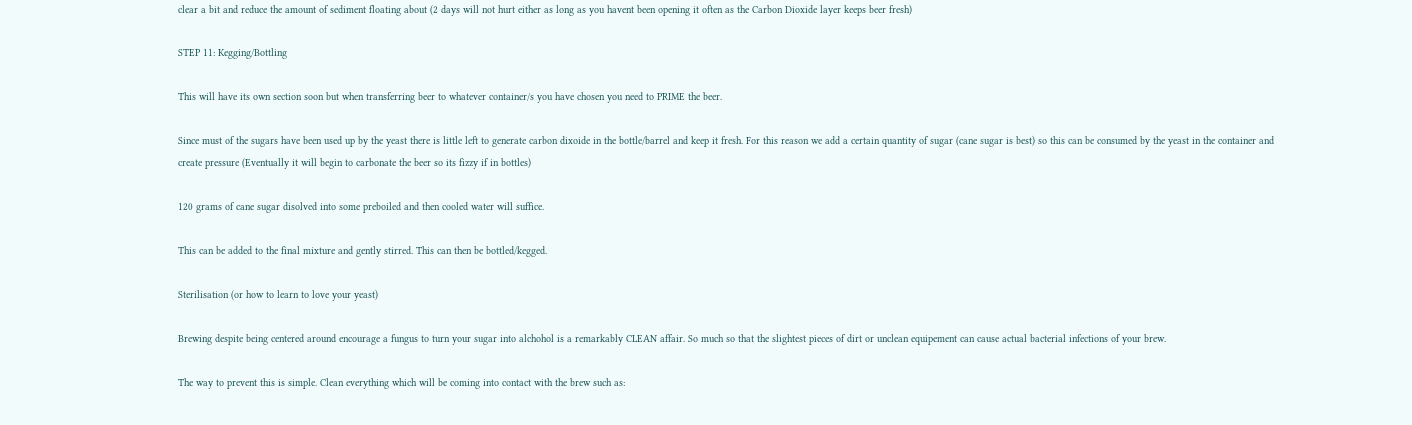clear a bit and reduce the amount of sediment floating about (2 days will not hurt either as long as you havent been opening it often as the Carbon Dioxide layer keeps beer fresh)

STEP 11: Kegging/Bottling

This will have its own section soon but when transferring beer to whatever container/s you have chosen you need to PRIME the beer.

Since must of the sugars have been used up by the yeast there is little left to generate carbon dixoide in the bottle/barrel and keep it fresh. For this reason we add a certain quantity of sugar (cane sugar is best) so this can be consumed by the yeast in the container and create pressure (Eventually it will begin to carbonate the beer so its fizzy if in bottles)

120 grams of cane sugar disolved into some preboiled and then cooled water will suffice.

This can be added to the final mixture and gently stirred. This can then be bottled/kegged.

Sterilisation (or how to learn to love your yeast)

Brewing despite being centered around encourage a fungus to turn your sugar into alchohol is a remarkably CLEAN affair. So much so that the slightest pieces of dirt or unclean equipement can cause actual bacterial infections of your brew.

The way to prevent this is simple. Clean everything which will be coming into contact with the brew such as: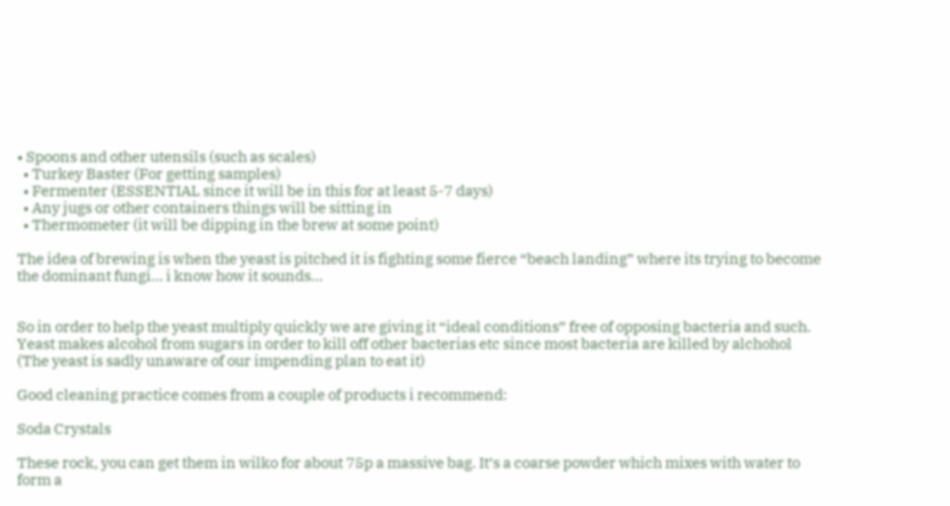• Spoons and other utensils (such as scales)
  • Turkey Baster (For getting samples)
  • Fermenter (ESSENTIAL since it will be in this for at least 5-7 days)
  • Any jugs or other containers things will be sitting in
  • Thermometer (it will be dipping in the brew at some point)

The idea of brewing is when the yeast is pitched it is fighting some fierce “beach landing” where its trying to become the dominant fungi… i know how it sounds…


So in order to help the yeast multiply quickly we are giving it “ideal conditions” free of opposing bacteria and such. Yeast makes alcohol from sugars in order to kill off other bacterias etc since most bacteria are killed by alchohol (The yeast is sadly unaware of our impending plan to eat it)

Good cleaning practice comes from a couple of products i recommend:

Soda Crystals

These rock, you can get them in wilko for about 75p a massive bag. It’s a coarse powder which mixes with water to form a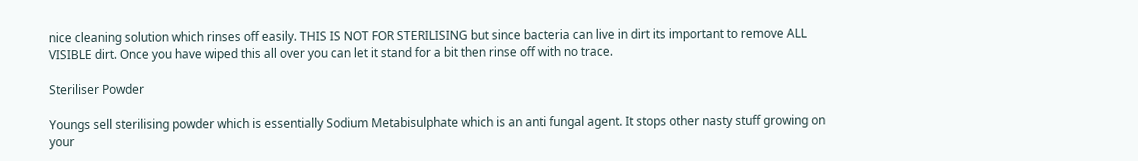nice cleaning solution which rinses off easily. THIS IS NOT FOR STERILISING but since bacteria can live in dirt its important to remove ALL VISIBLE dirt. Once you have wiped this all over you can let it stand for a bit then rinse off with no trace.

Steriliser Powder

Youngs sell sterilising powder which is essentially Sodium Metabisulphate which is an anti fungal agent. It stops other nasty stuff growing on your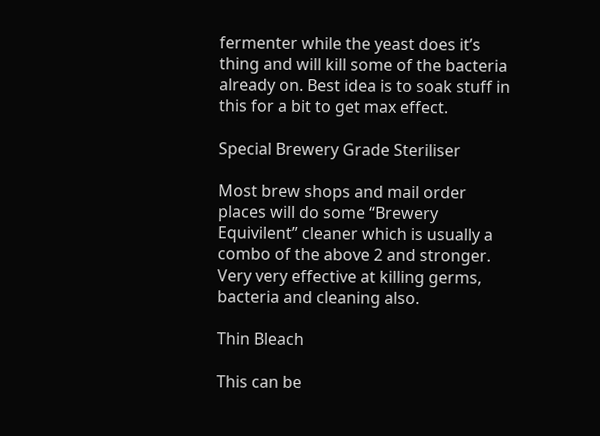fermenter while the yeast does it’s thing and will kill some of the bacteria already on. Best idea is to soak stuff in this for a bit to get max effect.

Special Brewery Grade Steriliser

Most brew shops and mail order places will do some “Brewery Equivilent” cleaner which is usually a combo of the above 2 and stronger. Very very effective at killing germs, bacteria and cleaning also.

Thin Bleach

This can be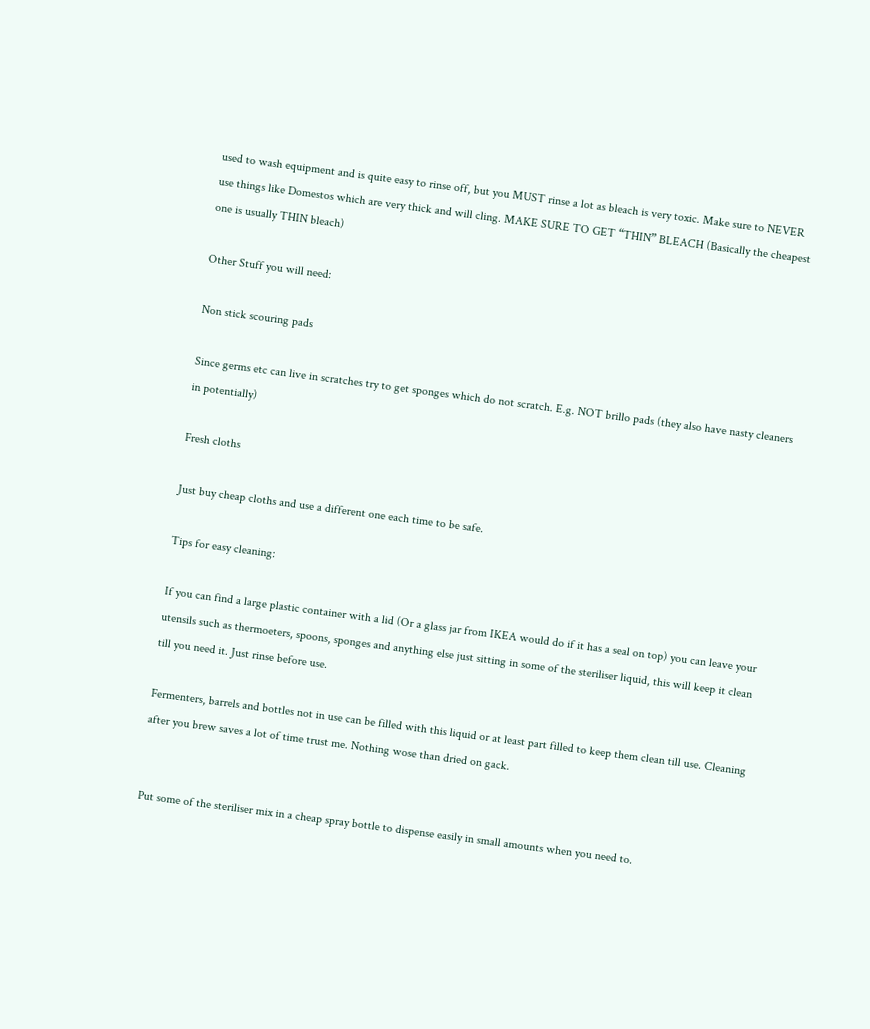used to wash equipment and is quite easy to rinse off, but you MUST rinse a lot as bleach is very toxic. Make sure to NEVER use things like Domestos which are very thick and will cling. MAKE SURE TO GET “THIN” BLEACH (Basically the cheapest one is usually THIN bleach)

Other Stuff you will need:

Non stick scouring pads

Since germs etc can live in scratches try to get sponges which do not scratch. E.g. NOT brillo pads (they also have nasty cleaners in potentially)

Fresh cloths

Just buy cheap cloths and use a different one each time to be safe.

Tips for easy cleaning:

If you can find a large plastic container with a lid (Or a glass jar from IKEA would do if it has a seal on top) you can leave your utensils such as thermoeters, spoons, sponges and anything else just sitting in some of the steriliser liquid, this will keep it clean till you need it. Just rinse before use.

Fermenters, barrels and bottles not in use can be filled with this liquid or at least part filled to keep them clean till use. Cleaning after you brew saves a lot of time trust me. Nothing wose than dried on gack.


Put some of the steriliser mix in a cheap spray bottle to dispense easily in small amounts when you need to.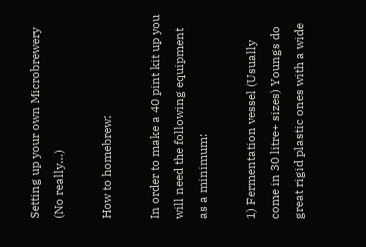Setting up your own Microbrewery (No really…)

How to homebrew:

In order to make a 40 pint kit up you will need the following equipment as a minimum:

1) Fermentation vessel (Usually come in 30 litre+ sizes) Youngs do great rigid plastic ones with a wide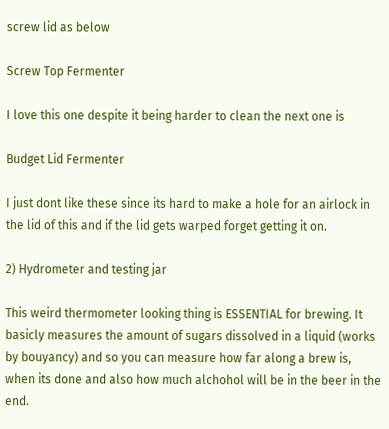screw lid as below

Screw Top Fermenter

I love this one despite it being harder to clean the next one is

Budget Lid Fermenter

I just dont like these since its hard to make a hole for an airlock in the lid of this and if the lid gets warped forget getting it on.

2) Hydrometer and testing jar

This weird thermometer looking thing is ESSENTIAL for brewing. It basicly measures the amount of sugars dissolved in a liquid (works by bouyancy) and so you can measure how far along a brew is, when its done and also how much alchohol will be in the beer in the end.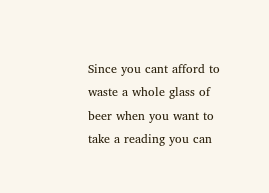Since you cant afford to waste a whole glass of beer when you want to take a reading you can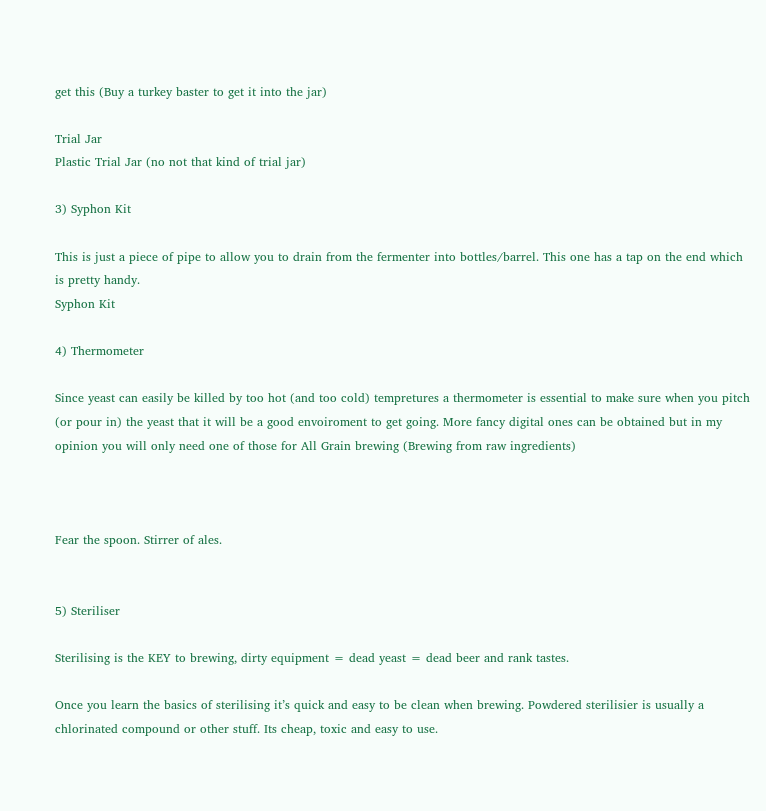get this (Buy a turkey baster to get it into the jar)

Trial Jar
Plastic Trial Jar (no not that kind of trial jar)

3) Syphon Kit

This is just a piece of pipe to allow you to drain from the fermenter into bottles/barrel. This one has a tap on the end which is pretty handy.
Syphon Kit

4) Thermometer

Since yeast can easily be killed by too hot (and too cold) tempretures a thermometer is essential to make sure when you pitch (or pour in) the yeast that it will be a good envoiroment to get going. More fancy digital ones can be obtained but in my opinion you will only need one of those for All Grain brewing (Brewing from raw ingredients)



Fear the spoon. Stirrer of ales.


5) Steriliser

Sterilising is the KEY to brewing, dirty equipment = dead yeast = dead beer and rank tastes.

Once you learn the basics of sterilising it’s quick and easy to be clean when brewing. Powdered sterilisier is usually a chlorinated compound or other stuff. Its cheap, toxic and easy to use.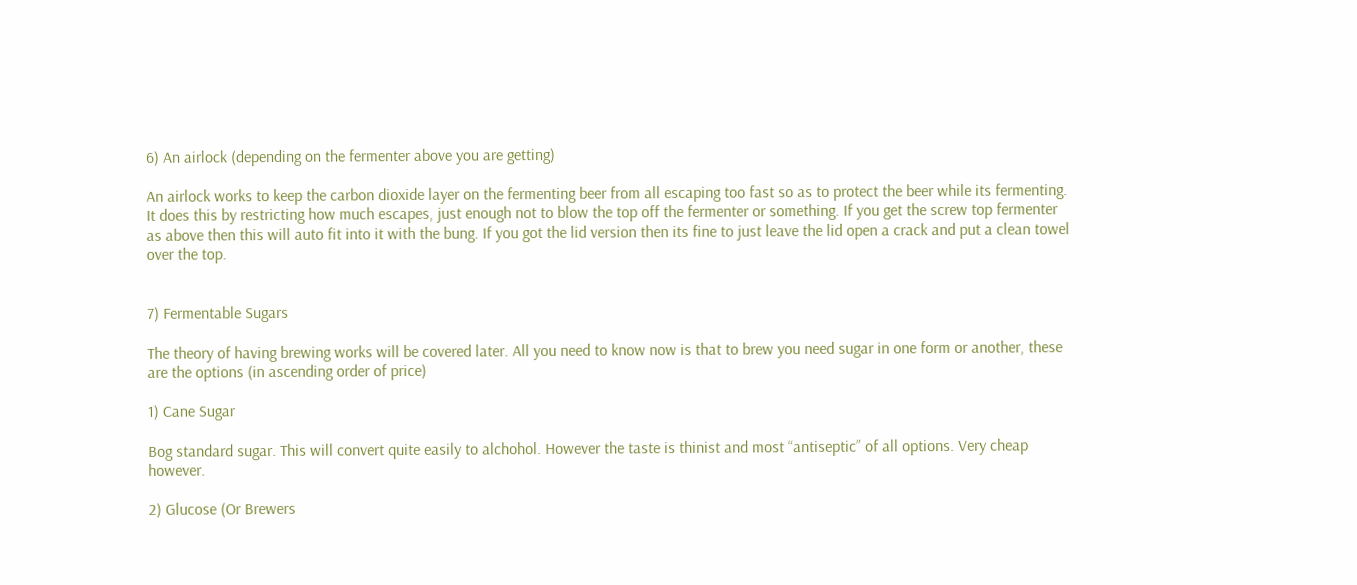6) An airlock (depending on the fermenter above you are getting)

An airlock works to keep the carbon dioxide layer on the fermenting beer from all escaping too fast so as to protect the beer while its fermenting. It does this by restricting how much escapes, just enough not to blow the top off the fermenter or something. If you get the screw top fermenter as above then this will auto fit into it with the bung. If you got the lid version then its fine to just leave the lid open a crack and put a clean towel over the top.


7) Fermentable Sugars

The theory of having brewing works will be covered later. All you need to know now is that to brew you need sugar in one form or another, these are the options (in ascending order of price)

1) Cane Sugar

Bog standard sugar. This will convert quite easily to alchohol. However the taste is thinist and most “antiseptic” of all options. Very cheap however.

2) Glucose (Or Brewers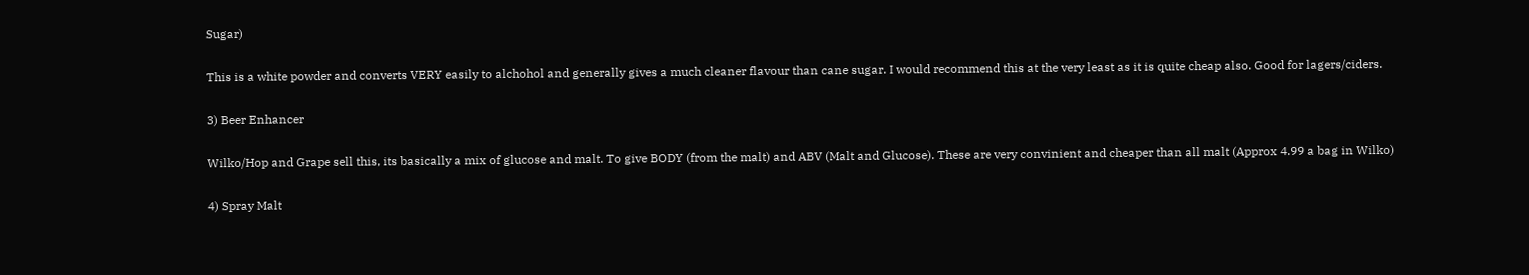Sugar)

This is a white powder and converts VERY easily to alchohol and generally gives a much cleaner flavour than cane sugar. I would recommend this at the very least as it is quite cheap also. Good for lagers/ciders.

3) Beer Enhancer

Wilko/Hop and Grape sell this, its basically a mix of glucose and malt. To give BODY (from the malt) and ABV (Malt and Glucose). These are very convinient and cheaper than all malt (Approx 4.99 a bag in Wilko)

4) Spray Malt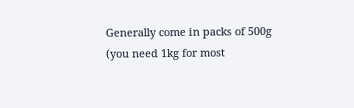Generally come in packs of 500g (you need 1kg for most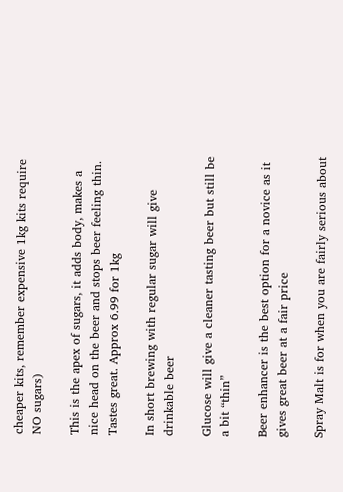cheaper kits, remember expensive 1kg kits require NO sugars)

This is the apex of sugars, it adds body, makes a nice head on the beer and stops beer feeling thin. Tastes great. Approx 6.99 for 1kg

In short brewing with regular sugar will give drinkable beer

Glucose will give a cleaner tasting beer but still be a bit “thin”

Beer enhancer is the best option for a novice as it gives great beer at a fair price

Spray Malt is for when you are fairly serious about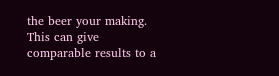the beer your making. This can give comparable results to a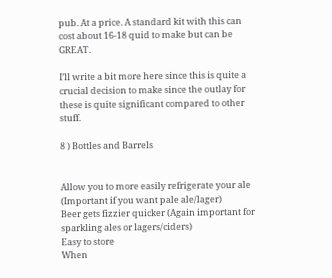pub. At a price. A standard kit with this can cost about 16-18 quid to make but can be GREAT.

I’ll write a bit more here since this is quite a crucial decision to make since the outlay for these is quite significant compared to other stuff.

8 ) Bottles and Barrels


Allow you to more easily refrigerate your ale (Important if you want pale ale/lager)
Beer gets fizzier quicker (Again important for sparkling ales or lagers/ciders)
Easy to store
When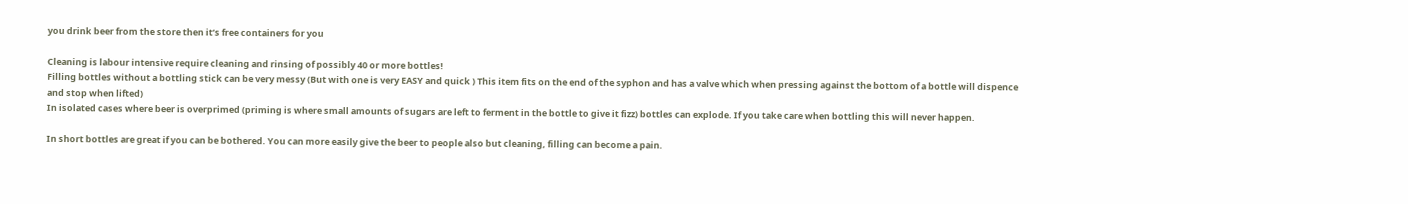you drink beer from the store then it’s free containers for you

Cleaning is labour intensive require cleaning and rinsing of possibly 40 or more bottles!
Filling bottles without a bottling stick can be very messy (But with one is very EASY and quick ) This item fits on the end of the syphon and has a valve which when pressing against the bottom of a bottle will dispence and stop when lifted)
In isolated cases where beer is overprimed (priming is where small amounts of sugars are left to ferment in the bottle to give it fizz) bottles can explode. If you take care when bottling this will never happen.

In short bottles are great if you can be bothered. You can more easily give the beer to people also but cleaning, filling can become a pain.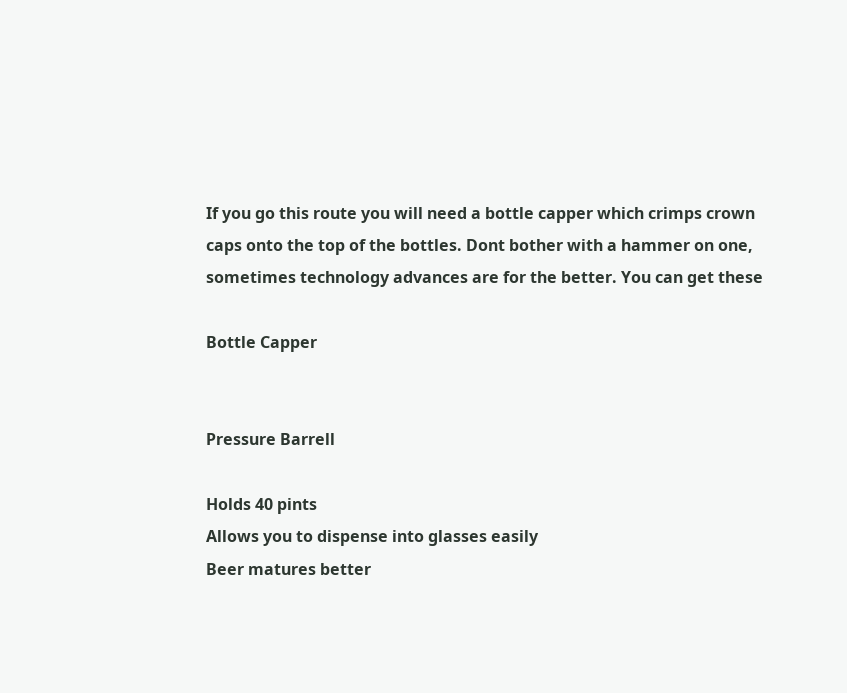If you go this route you will need a bottle capper which crimps crown caps onto the top of the bottles. Dont bother with a hammer on one, sometimes technology advances are for the better. You can get these

Bottle Capper


Pressure Barrell

Holds 40 pints
Allows you to dispense into glasses easily
Beer matures better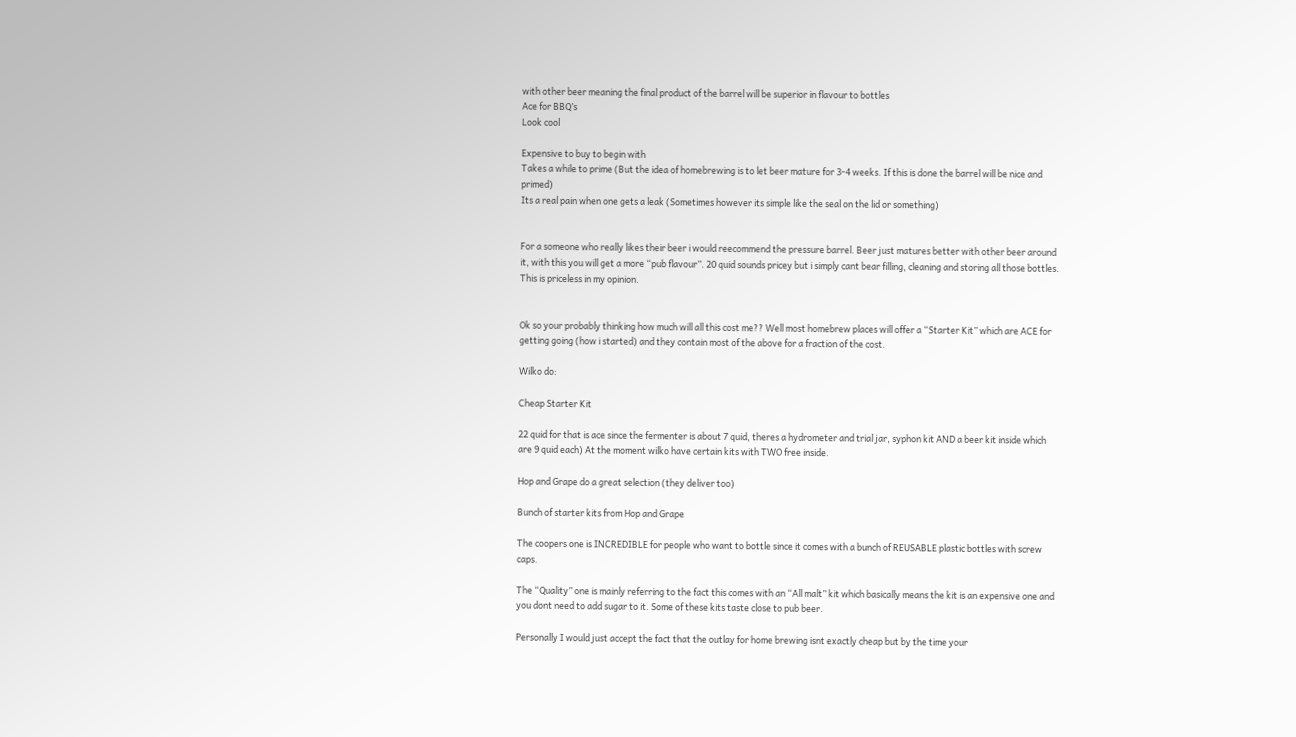with other beer meaning the final product of the barrel will be superior in flavour to bottles
Ace for BBQ’s
Look cool

Expensive to buy to begin with
Takes a while to prime (But the idea of homebrewing is to let beer mature for 3-4 weeks. If this is done the barrel will be nice and primed)
Its a real pain when one gets a leak (Sometimes however its simple like the seal on the lid or something)


For a someone who really likes their beer i would reecommend the pressure barrel. Beer just matures better with other beer around it, with this you will get a more “pub flavour”. 20 quid sounds pricey but i simply cant bear filling, cleaning and storing all those bottles. This is priceless in my opinion.


Ok so your probably thinking how much will all this cost me?? Well most homebrew places will offer a “Starter Kit” which are ACE for getting going (how i started) and they contain most of the above for a fraction of the cost.

Wilko do:

Cheap Starter Kit

22 quid for that is ace since the fermenter is about 7 quid, theres a hydrometer and trial jar, syphon kit AND a beer kit inside which are 9 quid each) At the moment wilko have certain kits with TWO free inside.

Hop and Grape do a great selection (they deliver too)

Bunch of starter kits from Hop and Grape

The coopers one is INCREDIBLE for people who want to bottle since it comes with a bunch of REUSABLE plastic bottles with screw caps.

The “Quality” one is mainly referring to the fact this comes with an “All malt” kit which basically means the kit is an expensive one and you dont need to add sugar to it. Some of these kits taste close to pub beer.

Personally I would just accept the fact that the outlay for home brewing isnt exactly cheap but by the time your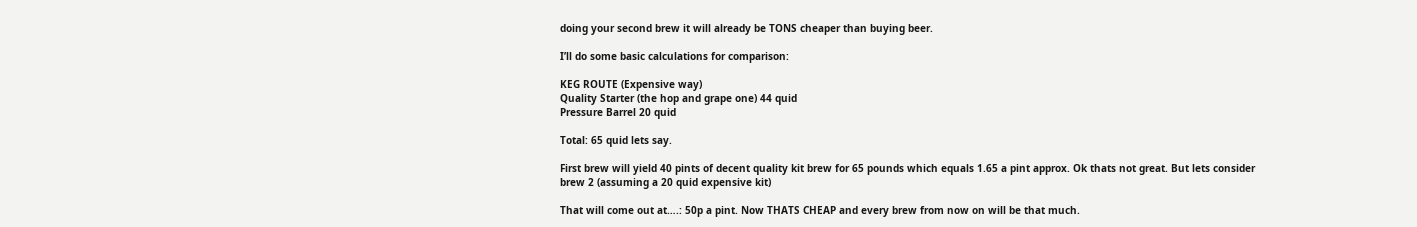doing your second brew it will already be TONS cheaper than buying beer.

I’ll do some basic calculations for comparison:

KEG ROUTE (Expensive way)
Quality Starter (the hop and grape one) 44 quid
Pressure Barrel 20 quid

Total: 65 quid lets say.

First brew will yield 40 pints of decent quality kit brew for 65 pounds which equals 1.65 a pint approx. Ok thats not great. But lets consider brew 2 (assuming a 20 quid expensive kit)

That will come out at….: 50p a pint. Now THATS CHEAP and every brew from now on will be that much.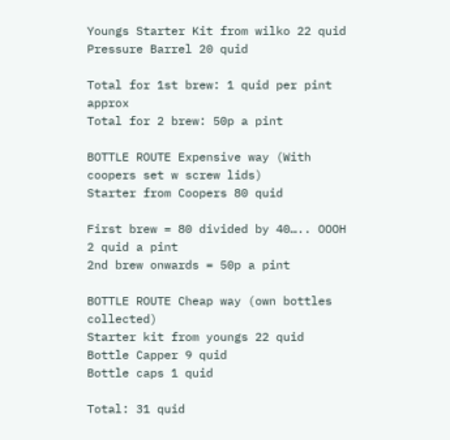Youngs Starter Kit from wilko 22 quid
Pressure Barrel 20 quid

Total for 1st brew: 1 quid per pint approx
Total for 2 brew: 50p a pint

BOTTLE ROUTE Expensive way (With coopers set w screw lids)
Starter from Coopers 80 quid

First brew = 80 divided by 40….. OOOH 2 quid a pint
2nd brew onwards = 50p a pint

BOTTLE ROUTE Cheap way (own bottles collected)
Starter kit from youngs 22 quid
Bottle Capper 9 quid
Bottle caps 1 quid

Total: 31 quid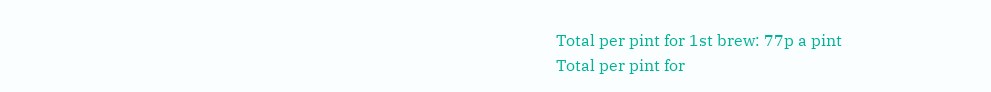Total per pint for 1st brew: 77p a pint
Total per pint for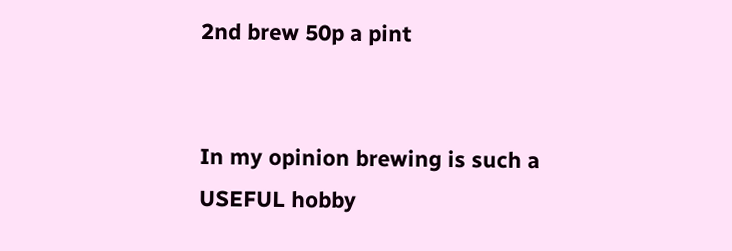2nd brew 50p a pint


In my opinion brewing is such a USEFUL hobby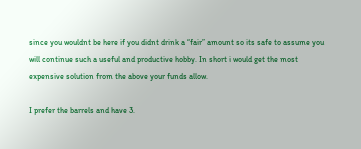since you wouldnt be here if you didnt drink a “fair” amount so its safe to assume you will continue such a useful and productive hobby. In short i would get the most expensive solution from the above your funds allow.

I prefer the barrels and have 3.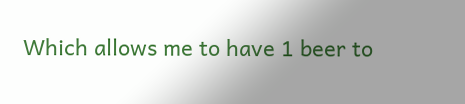Which allows me to have 1 beer to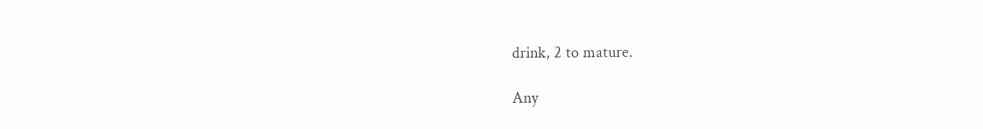drink, 2 to mature.

Any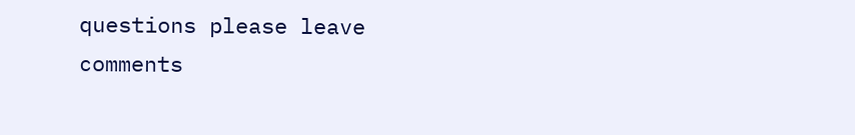questions please leave comments